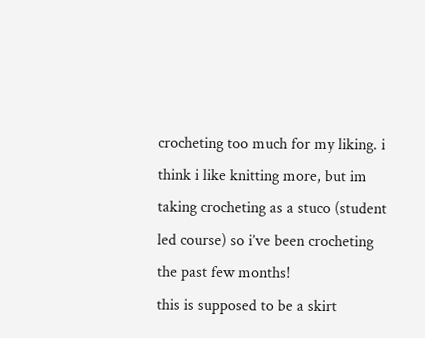crocheting too much for my liking. i think i like knitting more, but im taking crocheting as a stuco (student led course) so i’ve been crocheting the past few months!
this is supposed to be a skirt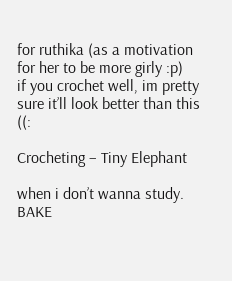for ruthika (as a motivation for her to be more girly :p)
if you crochet well, im pretty sure it’ll look better than this ((:

Crocheting – Tiny Elephant

when i don’t wanna study.
BAKE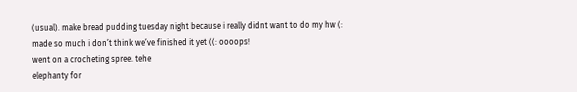(usual). make bread pudding tuesday night because i really didnt want to do my hw (:
made so much i don’t think we’ve finished it yet ((: oooops!
went on a crocheting spree. tehe
elephanty for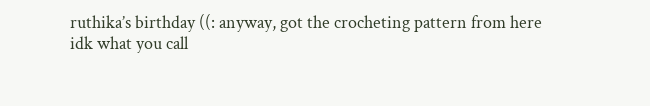ruthika’s birthday ((: anyway, got the crocheting pattern from here
idk what you call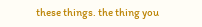these things. the thing you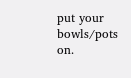put your bowls/pots on.